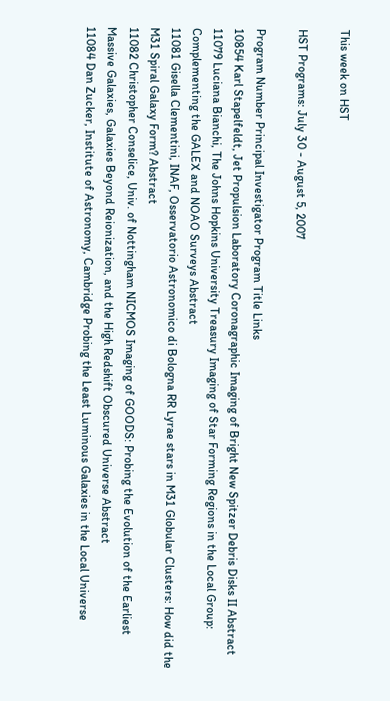This week on HST

HST Programs: July 30 - August 5, 2007

Program Number Principal Investigator Program Title Links
10854 Karl Stapelfeldt, Jet Propulsion Laboratory Coronagraphic Imaging of Bright New Spitzer Debris Disks II Abstract
11079 Luciana Bianchi, The Johns Hopkins University Treasury Imaging of Star Forming Regions in the Local Group: Complementing the GALEX and NOAO Surveys Abstract
11081 Gisella Clementini, INAF, Osservatorio Astronomico di Bologna RR Lyrae stars in M31 Globular Clusters: How did the M31 Spiral Galaxy Form? Abstract
11082 Christopher Conselice, Univ. of Nottingham NICMOS Imaging of GOODS: Probing the Evolution of the Earliest Massive Galaxies, Galaxies Beyond Reionization, and the High Redshift Obscured Universe Abstract
11084 Dan Zucker, Institute of Astronomy, Cambridge Probing the Least Luminous Galaxies in the Local Universe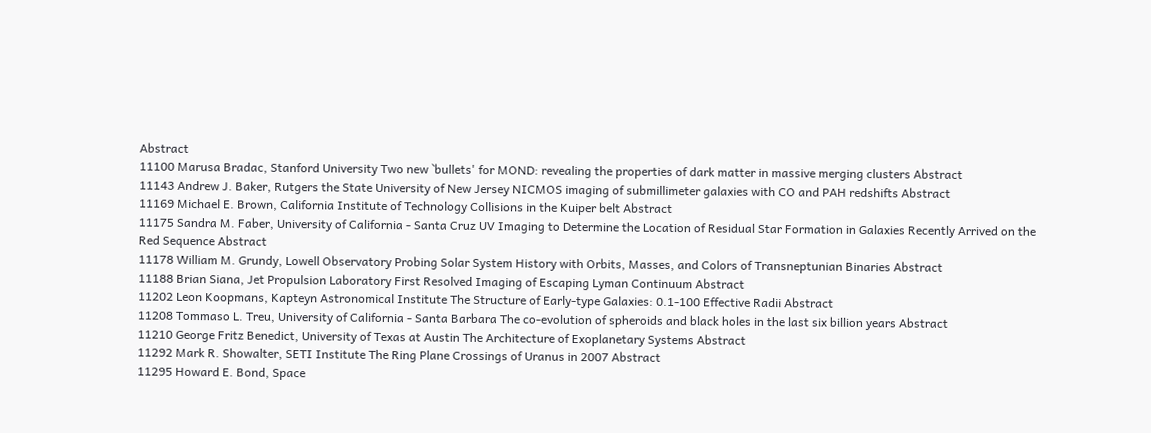Abstract
11100 Marusa Bradac, Stanford University Two new `bullets' for MOND: revealing the properties of dark matter in massive merging clusters Abstract
11143 Andrew J. Baker, Rutgers the State University of New Jersey NICMOS imaging of submillimeter galaxies with CO and PAH redshifts Abstract
11169 Michael E. Brown, California Institute of Technology Collisions in the Kuiper belt Abstract
11175 Sandra M. Faber, University of California - Santa Cruz UV Imaging to Determine the Location of Residual Star Formation in Galaxies Recently Arrived on the Red Sequence Abstract
11178 William M. Grundy, Lowell Observatory Probing Solar System History with Orbits, Masses, and Colors of Transneptunian Binaries Abstract
11188 Brian Siana, Jet Propulsion Laboratory First Resolved Imaging of Escaping Lyman Continuum Abstract
11202 Leon Koopmans, Kapteyn Astronomical Institute The Structure of Early-type Galaxies: 0.1-100 Effective Radii Abstract
11208 Tommaso L. Treu, University of California - Santa Barbara The co-evolution of spheroids and black holes in the last six billion years Abstract
11210 George Fritz Benedict, University of Texas at Austin The Architecture of Exoplanetary Systems Abstract
11292 Mark R. Showalter, SETI Institute The Ring Plane Crossings of Uranus in 2007 Abstract
11295 Howard E. Bond, Space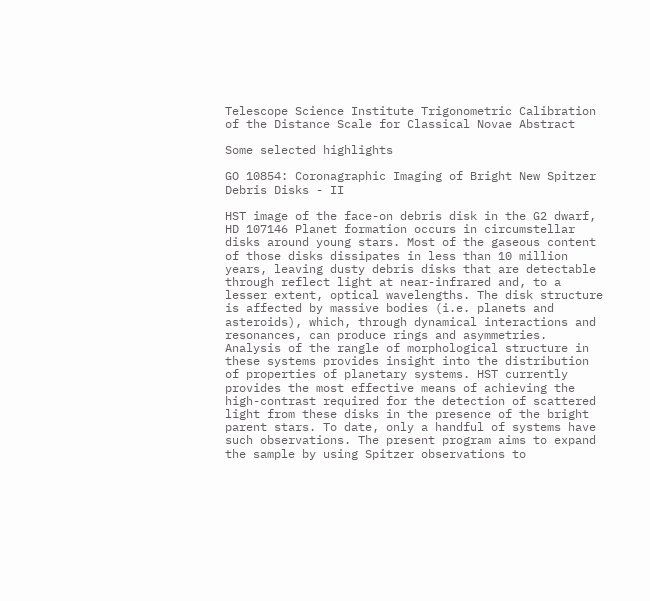Telescope Science Institute Trigonometric Calibration of the Distance Scale for Classical Novae Abstract

Some selected highlights

GO 10854: Coronagraphic Imaging of Bright New Spitzer Debris Disks - II

HST image of the face-on debris disk in the G2 dwarf, HD 107146 Planet formation occurs in circumstellar disks around young stars. Most of the gaseous content of those disks dissipates in less than 10 million years, leaving dusty debris disks that are detectable through reflect light at near-infrared and, to a lesser extent, optical wavelengths. The disk structure is affected by massive bodies (i.e. planets and asteroids), which, through dynamical interactions and resonances, can produce rings and asymmetries. Analysis of the rangle of morphological structure in these systems provides insight into the distribution of properties of planetary systems. HST currently provides the most effective means of achieving the high-contrast required for the detection of scattered light from these disks in the presence of the bright parent stars. To date, only a handful of systems have such observations. The present program aims to expand the sample by using Spitzer observations to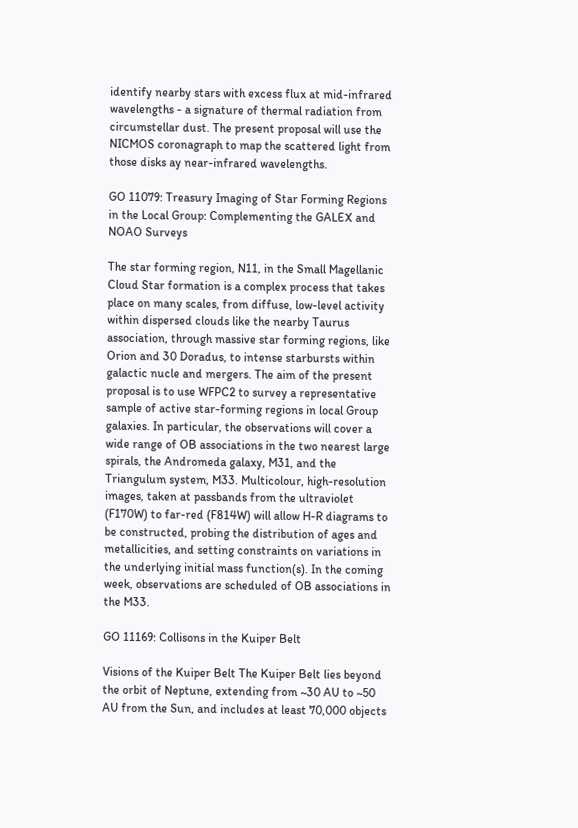identify nearby stars with excess flux at mid-infrared wavelengths - a signature of thermal radiation from circumstellar dust. The present proposal will use the NICMOS coronagraph to map the scattered light from those disks ay near-infrared wavelengths.

GO 11079: Treasury Imaging of Star Forming Regions in the Local Group: Complementing the GALEX and NOAO Surveys

The star forming region, N11, in the Small Magellanic Cloud Star formation is a complex process that takes place on many scales, from diffuse, low-level activity within dispersed clouds like the nearby Taurus association, through massive star forming regions, like Orion and 30 Doradus, to intense starbursts within galactic nucle and mergers. The aim of the present proposal is to use WFPC2 to survey a representative sample of active star-forming regions in local Group galaxies. In particular, the observations will cover a wide range of OB associations in the two nearest large spirals, the Andromeda galaxy, M31, and the Triangulum system, M33. Multicolour, high-resolution images, taken at passbands from the ultraviolet (F170W) to far-red (F814W) will allow H-R diagrams to be constructed, probing the distribution of ages and metallicities, and setting constraints on variations in the underlying initial mass function(s). In the coming week, observations are scheduled of OB associations in the M33.

GO 11169: Collisons in the Kuiper Belt

Visions of the Kuiper Belt The Kuiper Belt lies beyond the orbit of Neptune, extending from ~30 AU to ~50 AU from the Sun, and includes at least 70,000 objects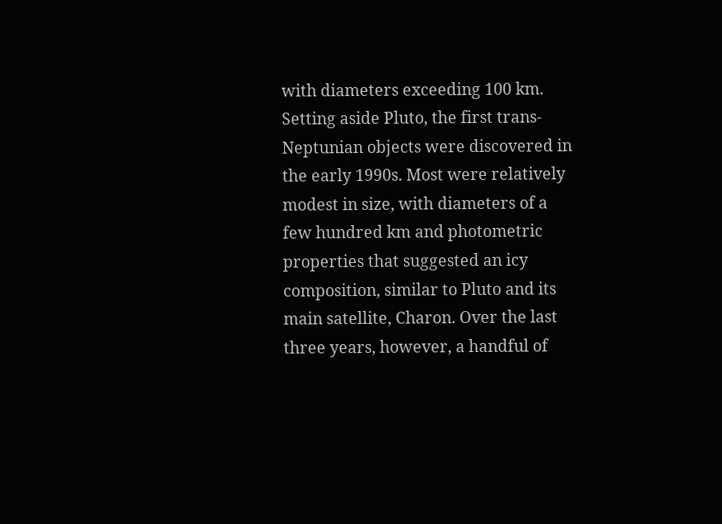with diameters exceeding 100 km. Setting aside Pluto, the first trans-Neptunian objects were discovered in the early 1990s. Most were relatively modest in size, with diameters of a few hundred km and photometric properties that suggested an icy composition, similar to Pluto and its main satellite, Charon. Over the last three years, however, a handful of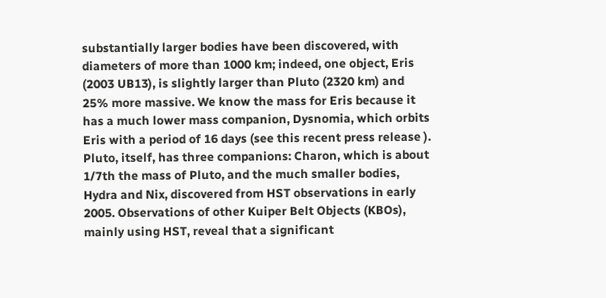substantially larger bodies have been discovered, with diameters of more than 1000 km; indeed, one object, Eris (2003 UB13), is slightly larger than Pluto (2320 km) and 25% more massive. We know the mass for Eris because it has a much lower mass companion, Dysnomia, which orbits Eris with a period of 16 days (see this recent press release ). Pluto, itself, has three companions: Charon, which is about 1/7th the mass of Pluto, and the much smaller bodies, Hydra and Nix, discovered from HST observations in early 2005. Observations of other Kuiper Belt Objects (KBOs), mainly using HST, reveal that a significant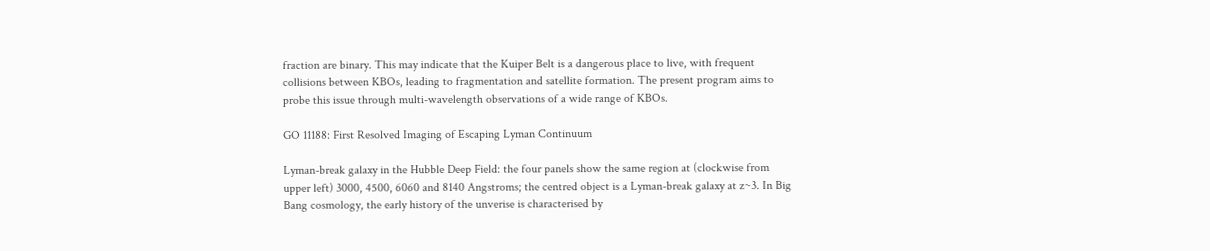fraction are binary. This may indicate that the Kuiper Belt is a dangerous place to live, with frequent collisions between KBOs, leading to fragmentation and satellite formation. The present program aims to probe this issue through multi-wavelength observations of a wide range of KBOs.

GO 11188: First Resolved Imaging of Escaping Lyman Continuum

Lyman-break galaxy in the Hubble Deep Field: the four panels show the same region at (clockwise from upper left) 3000, 4500, 6060 and 8140 Angstroms; the centred object is a Lyman-break galaxy at z~3. In Big Bang cosmology, the early history of the unverise is characterised by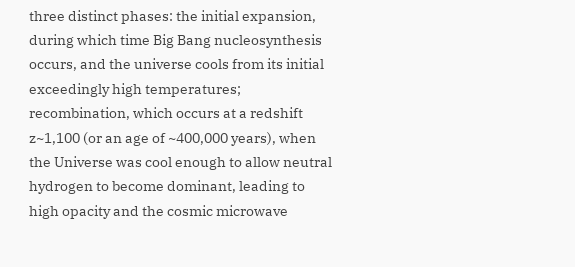three distinct phases: the initial expansion, during which time Big Bang nucleosynthesis occurs, and the universe cools from its initial exceedingly high temperatures; recombination, which occurs at a redshift z~1,100 (or an age of ~400,000 years), when the Universe was cool enough to allow neutral hydrogen to become dominant, leading to high opacity and the cosmic microwave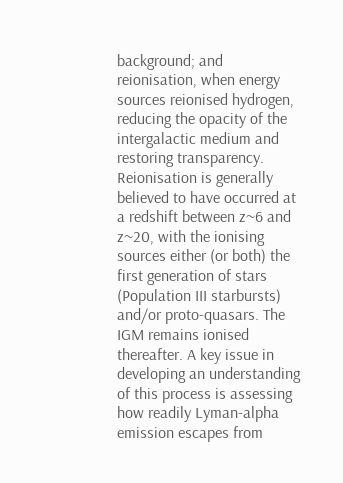background; and reionisation, when energy sources reionised hydrogen, reducing the opacity of the intergalactic medium and restoring transparency. Reionisation is generally believed to have occurred at a redshift between z~6 and z~20, with the ionising sources either (or both) the first generation of stars (Population III starbursts) and/or proto-quasars. The IGM remains ionised thereafter. A key issue in developing an understanding of this process is assessing how readily Lyman-alpha emission escapes from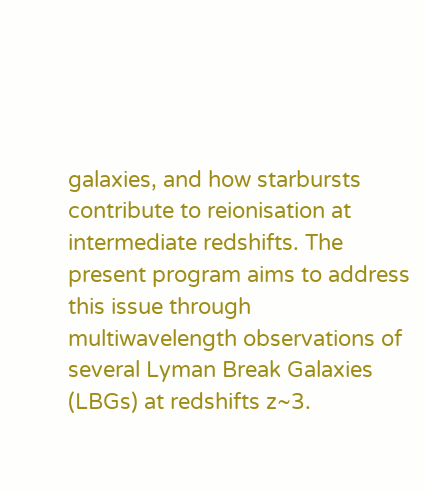galaxies, and how starbursts contribute to reionisation at intermediate redshifts. The present program aims to address this issue through multiwavelength observations of several Lyman Break Galaxies (LBGs) at redshifts z~3.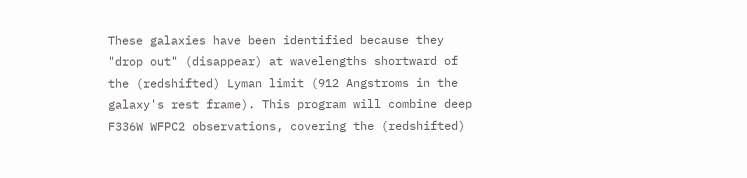These galaxies have been identified because they "drop out" (disappear) at wavelengths shortward of the (redshifted) Lyman limit (912 Angstroms in the galaxy's rest frame). This program will combine deep F336W WFPC2 observations, covering the (redshifted)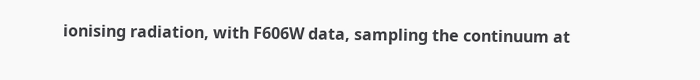ionising radiation, with F606W data, sampling the continuum at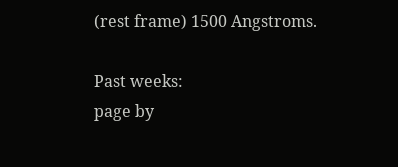(rest frame) 1500 Angstroms.

Past weeks:
page by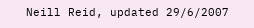Neill Reid, updated 29/6/2007